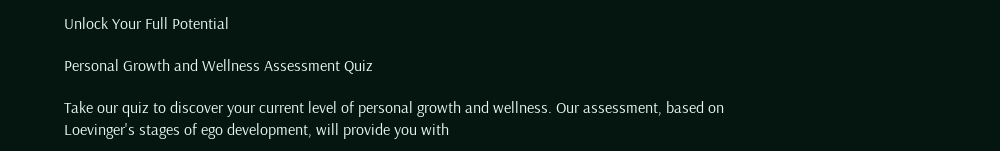Unlock Your Full Potential

Personal Growth and Wellness Assessment Quiz

Take our quiz to discover your current level of personal growth and wellness. Our assessment, based on Loevinger's stages of ego development, will provide you with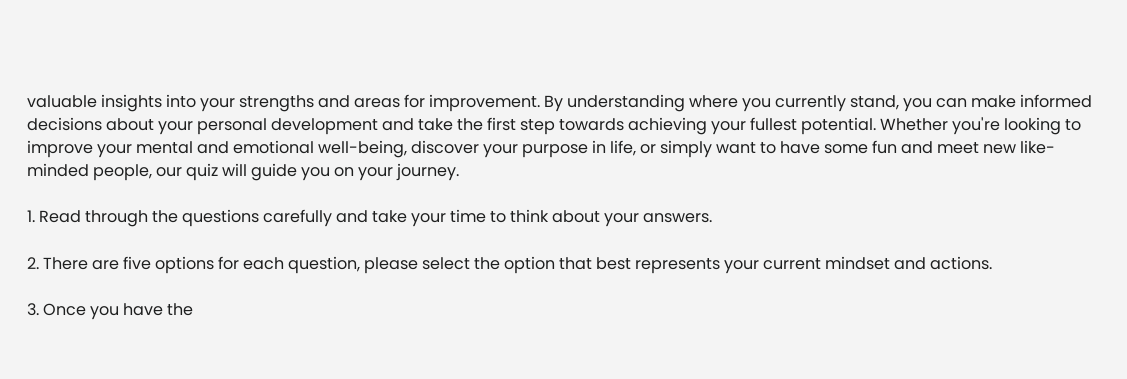valuable insights into your strengths and areas for improvement. By understanding where you currently stand, you can make informed decisions about your personal development and take the first step towards achieving your fullest potential. Whether you're looking to improve your mental and emotional well-being, discover your purpose in life, or simply want to have some fun and meet new like-minded people, our quiz will guide you on your journey.

1. Read through the questions carefully and take your time to think about your answers.

2. There are five options for each question, please select the option that best represents your current mindset and actions.

3. Once you have the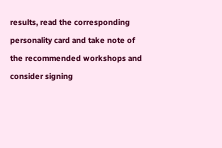results, read the corresponding personality card and take note of the recommended workshops and consider signing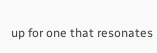up for one that resonates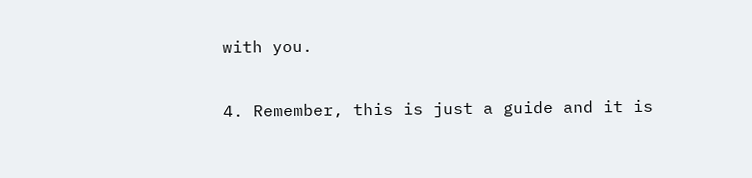with you.

4. Remember, this is just a guide and it is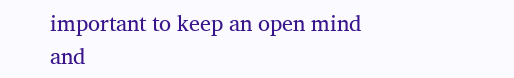important to keep an open mind and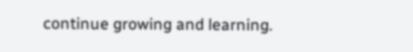continue growing and learning.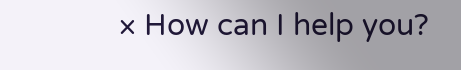× How can I help you?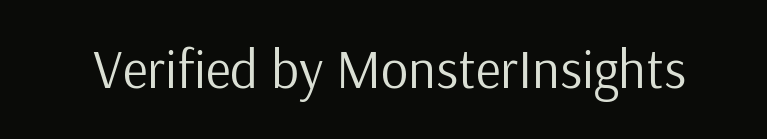Verified by MonsterInsights